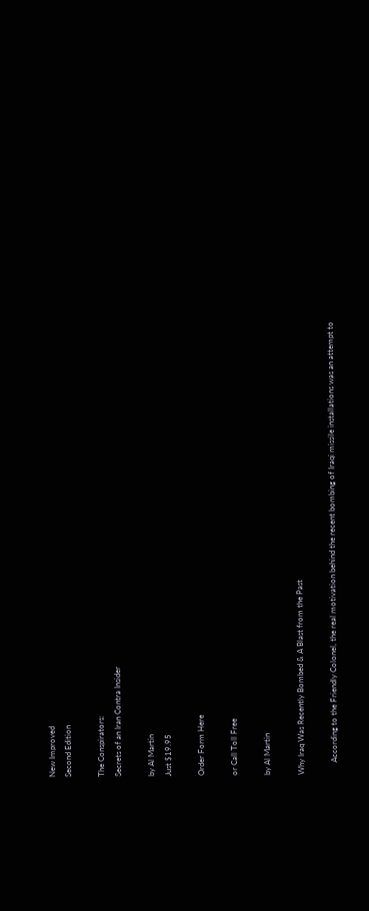New Improved
Second Edition

The Conspirators:
Secrets of an Iran Contra Insider

by Al Martin
Just $19.95

Order Form Here

or Call Toll Free

by Al Martin

Why Iraq Was Recently Bombed & A Blast from the Past

      According to the Friendly Colonel, the real motivation behind the recent bombing of Iraqi missile installations was an attempt to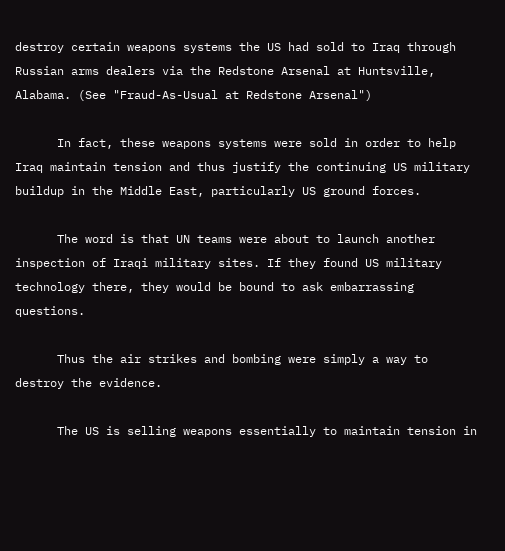destroy certain weapons systems the US had sold to Iraq through Russian arms dealers via the Redstone Arsenal at Huntsville, Alabama. (See "Fraud-As-Usual at Redstone Arsenal")

      In fact, these weapons systems were sold in order to help Iraq maintain tension and thus justify the continuing US military buildup in the Middle East, particularly US ground forces.

      The word is that UN teams were about to launch another inspection of Iraqi military sites. If they found US military technology there, they would be bound to ask embarrassing questions.

      Thus the air strikes and bombing were simply a way to destroy the evidence.

      The US is selling weapons essentially to maintain tension in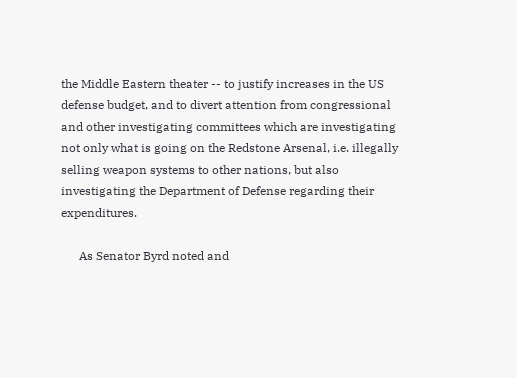the Middle Eastern theater -- to justify increases in the US defense budget, and to divert attention from congressional and other investigating committees which are investigating not only what is going on the Redstone Arsenal, i.e. illegally selling weapon systems to other nations, but also investigating the Department of Defense regarding their expenditures.

      As Senator Byrd noted and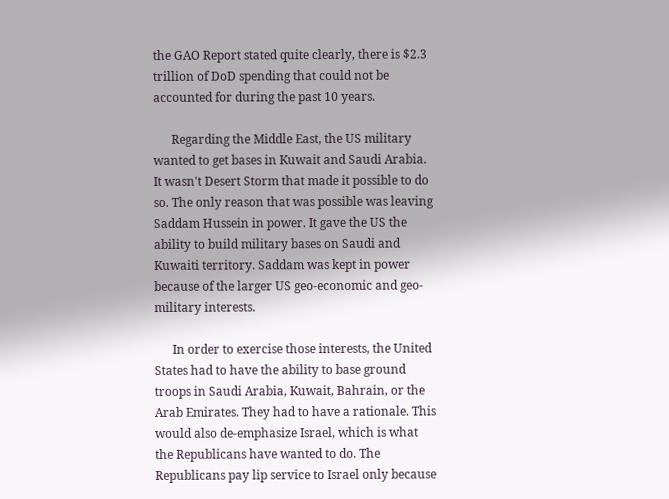the GAO Report stated quite clearly, there is $2.3 trillion of DoD spending that could not be accounted for during the past 10 years.

      Regarding the Middle East, the US military wanted to get bases in Kuwait and Saudi Arabia. It wasn't Desert Storm that made it possible to do so. The only reason that was possible was leaving Saddam Hussein in power. It gave the US the ability to build military bases on Saudi and Kuwaiti territory. Saddam was kept in power because of the larger US geo-economic and geo-military interests.

      In order to exercise those interests, the United States had to have the ability to base ground troops in Saudi Arabia, Kuwait, Bahrain, or the Arab Emirates. They had to have a rationale. This would also de-emphasize Israel, which is what the Republicans have wanted to do. The Republicans pay lip service to Israel only because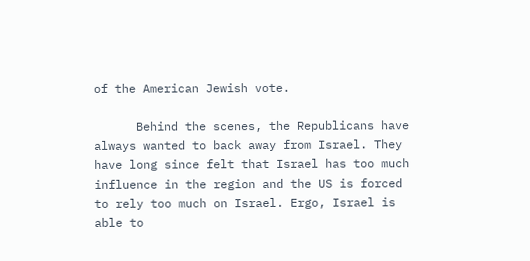of the American Jewish vote.

      Behind the scenes, the Republicans have always wanted to back away from Israel. They have long since felt that Israel has too much influence in the region and the US is forced to rely too much on Israel. Ergo, Israel is able to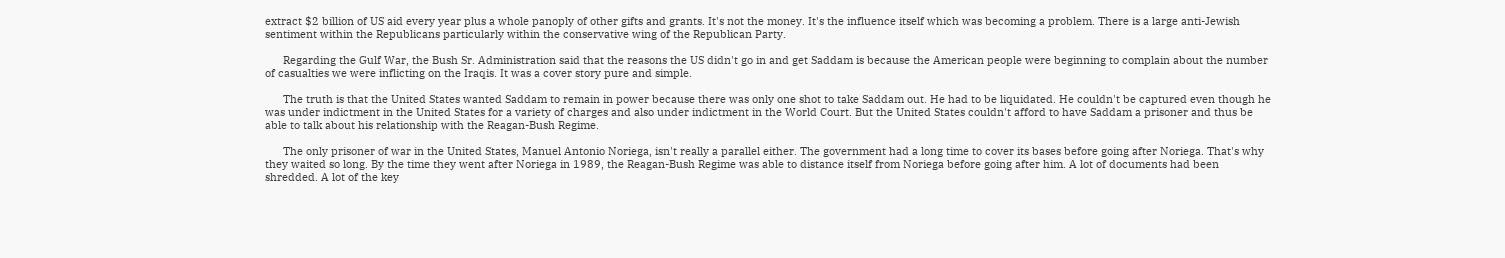extract $2 billion of US aid every year plus a whole panoply of other gifts and grants. It's not the money. It's the influence itself which was becoming a problem. There is a large anti-Jewish sentiment within the Republicans particularly within the conservative wing of the Republican Party.

      Regarding the Gulf War, the Bush Sr. Administration said that the reasons the US didn't go in and get Saddam is because the American people were beginning to complain about the number of casualties we were inflicting on the Iraqis. It was a cover story pure and simple.

      The truth is that the United States wanted Saddam to remain in power because there was only one shot to take Saddam out. He had to be liquidated. He couldn't be captured even though he was under indictment in the United States for a variety of charges and also under indictment in the World Court. But the United States couldn't afford to have Saddam a prisoner and thus be able to talk about his relationship with the Reagan-Bush Regime.

      The only prisoner of war in the United States, Manuel Antonio Noriega, isn't really a parallel either. The government had a long time to cover its bases before going after Noriega. That's why they waited so long. By the time they went after Noriega in 1989, the Reagan-Bush Regime was able to distance itself from Noriega before going after him. A lot of documents had been shredded. A lot of the key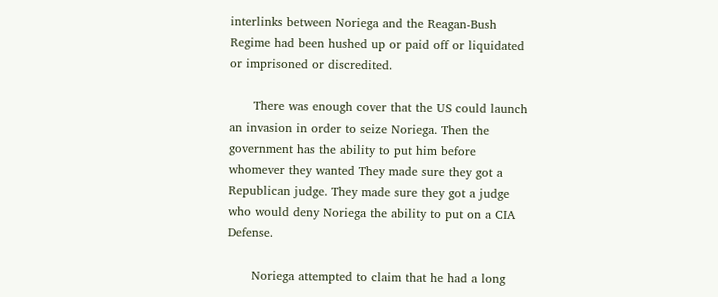interlinks between Noriega and the Reagan-Bush Regime had been hushed up or paid off or liquidated or imprisoned or discredited.

      There was enough cover that the US could launch an invasion in order to seize Noriega. Then the government has the ability to put him before whomever they wanted They made sure they got a Republican judge. They made sure they got a judge who would deny Noriega the ability to put on a CIA Defense.

      Noriega attempted to claim that he had a long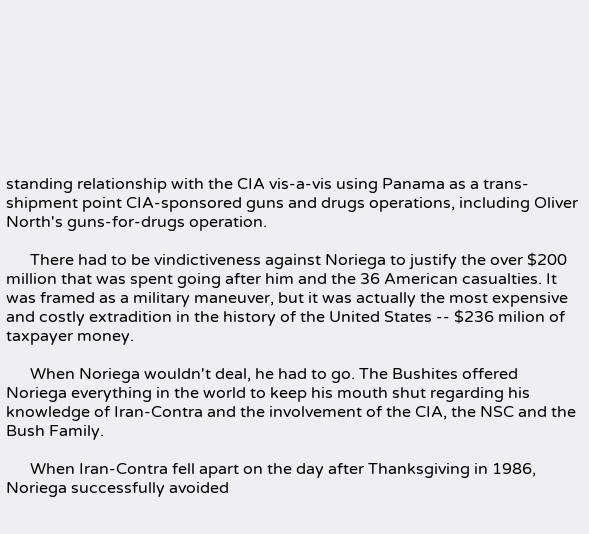standing relationship with the CIA vis-a-vis using Panama as a trans-shipment point CIA-sponsored guns and drugs operations, including Oliver North's guns-for-drugs operation.

      There had to be vindictiveness against Noriega to justify the over $200 million that was spent going after him and the 36 American casualties. It was framed as a military maneuver, but it was actually the most expensive and costly extradition in the history of the United States -- $236 milion of taxpayer money.

      When Noriega wouldn't deal, he had to go. The Bushites offered Noriega everything in the world to keep his mouth shut regarding his knowledge of Iran-Contra and the involvement of the CIA, the NSC and the Bush Family.

      When Iran-Contra fell apart on the day after Thanksgiving in 1986, Noriega successfully avoided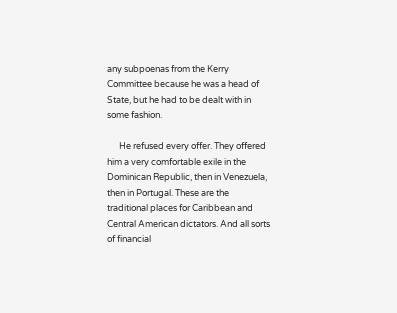any subpoenas from the Kerry Committee because he was a head of State, but he had to be dealt with in some fashion.

      He refused every offer. They offered him a very comfortable exile in the Dominican Republic, then in Venezuela, then in Portugal. These are the traditional places for Caribbean and Central American dictators. And all sorts of financial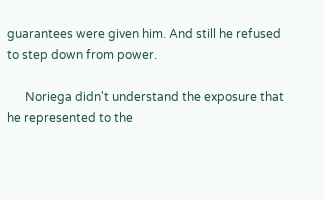guarantees were given him. And still he refused to step down from power.

      Noriega didn't understand the exposure that he represented to the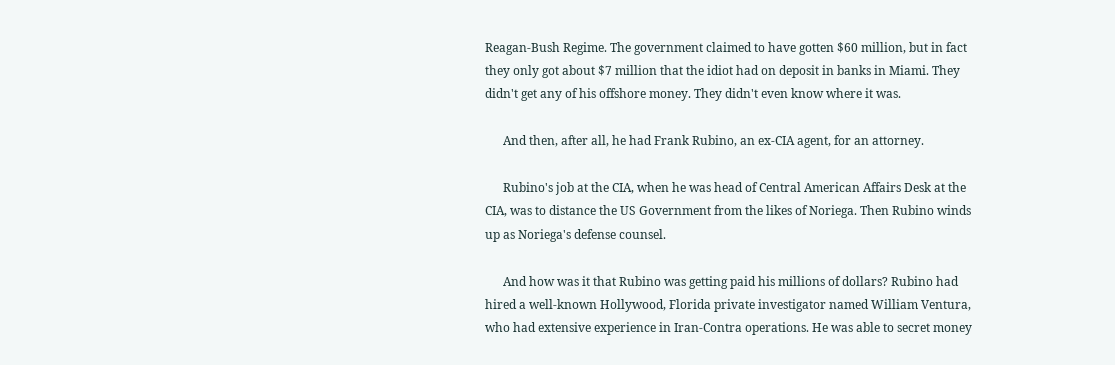Reagan-Bush Regime. The government claimed to have gotten $60 million, but in fact they only got about $7 million that the idiot had on deposit in banks in Miami. They didn't get any of his offshore money. They didn't even know where it was.

      And then, after all, he had Frank Rubino, an ex-CIA agent, for an attorney.

      Rubino's job at the CIA, when he was head of Central American Affairs Desk at the CIA, was to distance the US Government from the likes of Noriega. Then Rubino winds up as Noriega's defense counsel.

      And how was it that Rubino was getting paid his millions of dollars? Rubino had hired a well-known Hollywood, Florida private investigator named William Ventura, who had extensive experience in Iran-Contra operations. He was able to secret money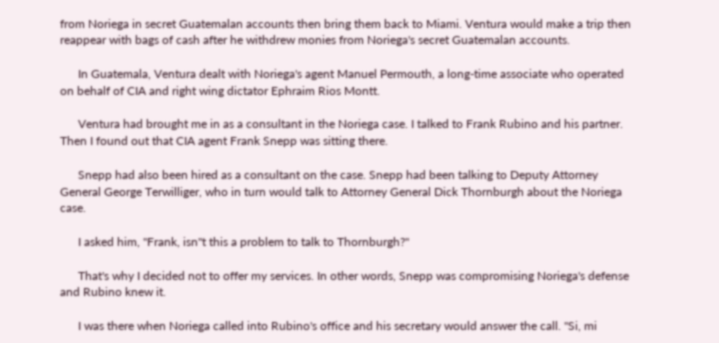from Noriega in secret Guatemalan accounts then bring them back to Miami. Ventura would make a trip then reappear with bags of cash after he withdrew monies from Noriega's secret Guatemalan accounts.

      In Guatemala, Ventura dealt with Noriega's agent Manuel Permouth, a long-time associate who operated on behalf of CIA and right wing dictator Ephraim Rios Montt.

      Ventura had brought me in as a consultant in the Noriega case. I talked to Frank Rubino and his partner. Then I found out that CIA agent Frank Snepp was sitting there.

      Snepp had also been hired as a consultant on the case. Snepp had been talking to Deputy Attorney General George Terwilliger, who in turn would talk to Attorney General Dick Thornburgh about the Noriega case.

      I asked him, "Frank, isn"t this a problem to talk to Thornburgh?"

      That's why I decided not to offer my services. In other words, Snepp was compromising Noriega's defense and Rubino knew it.

      I was there when Noriega called into Rubino's office and his secretary would answer the call. "Si, mi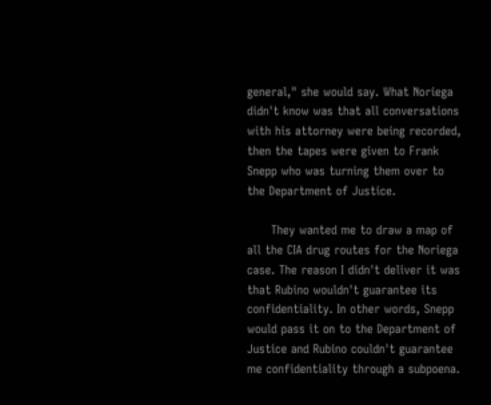general," she would say. What Noriega didn't know was that all conversations with his attorney were being recorded, then the tapes were given to Frank Snepp who was turning them over to the Department of Justice.

      They wanted me to draw a map of all the CIA drug routes for the Noriega case. The reason I didn't deliver it was that Rubino wouldn't guarantee its confidentiality. In other words, Snepp would pass it on to the Department of Justice and Rubino couldn't guarantee me confidentiality through a subpoena.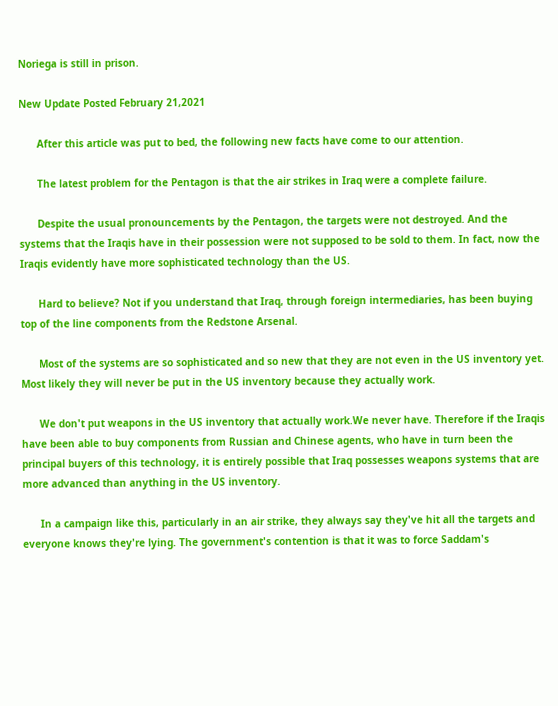Noriega is still in prison.

New Update Posted February 21,2021

      After this article was put to bed, the following new facts have come to our attention.

      The latest problem for the Pentagon is that the air strikes in Iraq were a complete failure.

      Despite the usual pronouncements by the Pentagon, the targets were not destroyed. And the systems that the Iraqis have in their possession were not supposed to be sold to them. In fact, now the Iraqis evidently have more sophisticated technology than the US.

      Hard to believe? Not if you understand that Iraq, through foreign intermediaries, has been buying top of the line components from the Redstone Arsenal.

      Most of the systems are so sophisticated and so new that they are not even in the US inventory yet. Most likely they will never be put in the US inventory because they actually work.

      We don't put weapons in the US inventory that actually work.We never have. Therefore if the Iraqis have been able to buy components from Russian and Chinese agents, who have in turn been the principal buyers of this technology, it is entirely possible that Iraq possesses weapons systems that are more advanced than anything in the US inventory.

      In a campaign like this, particularly in an air strike, they always say they've hit all the targets and everyone knows they're lying. The government's contention is that it was to force Saddam's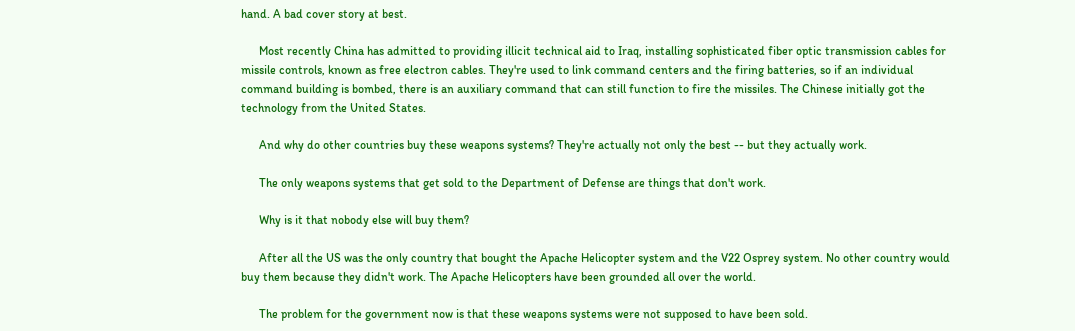hand. A bad cover story at best.

      Most recently China has admitted to providing illicit technical aid to Iraq, installing sophisticated fiber optic transmission cables for missile controls, known as free electron cables. They're used to link command centers and the firing batteries, so if an individual command building is bombed, there is an auxiliary command that can still function to fire the missiles. The Chinese initially got the technology from the United States.

      And why do other countries buy these weapons systems? They're actually not only the best -- but they actually work.

      The only weapons systems that get sold to the Department of Defense are things that don't work.

      Why is it that nobody else will buy them?

      After all the US was the only country that bought the Apache Helicopter system and the V22 Osprey system. No other country would buy them because they didn't work. The Apache Helicopters have been grounded all over the world.

      The problem for the government now is that these weapons systems were not supposed to have been sold.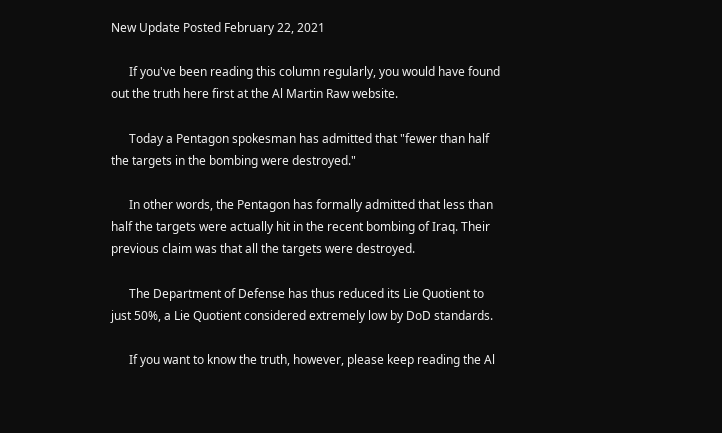New Update Posted February 22, 2021

      If you've been reading this column regularly, you would have found out the truth here first at the Al Martin Raw website.

      Today a Pentagon spokesman has admitted that "fewer than half the targets in the bombing were destroyed."

      In other words, the Pentagon has formally admitted that less than half the targets were actually hit in the recent bombing of Iraq. Their previous claim was that all the targets were destroyed.

      The Department of Defense has thus reduced its Lie Quotient to just 50%, a Lie Quotient considered extremely low by DoD standards.

      If you want to know the truth, however, please keep reading the Al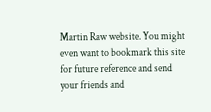Martin Raw website. You might even want to bookmark this site for future reference and send your friends and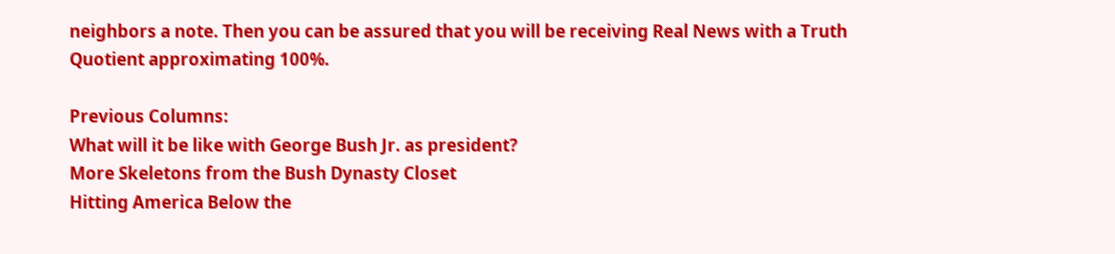neighbors a note. Then you can be assured that you will be receiving Real News with a Truth Quotient approximating 100%.

Previous Columns:
What will it be like with George Bush Jr. as president?
More Skeletons from the Bush Dynasty Closet
Hitting America Below the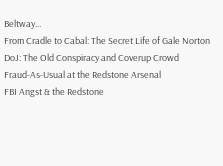Beltway...
From Cradle to Cabal: The Secret Life of Gale Norton
DoJ: The Old Conspiracy and Coverup Crowd
Fraud-As-Usual at the Redstone Arsenal
FBI Angst & the Redstone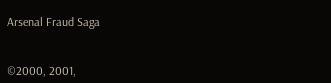Arsenal Fraud Saga


©2000, 2001,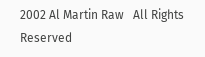2002 Al Martin Raw   All Rights Reserved